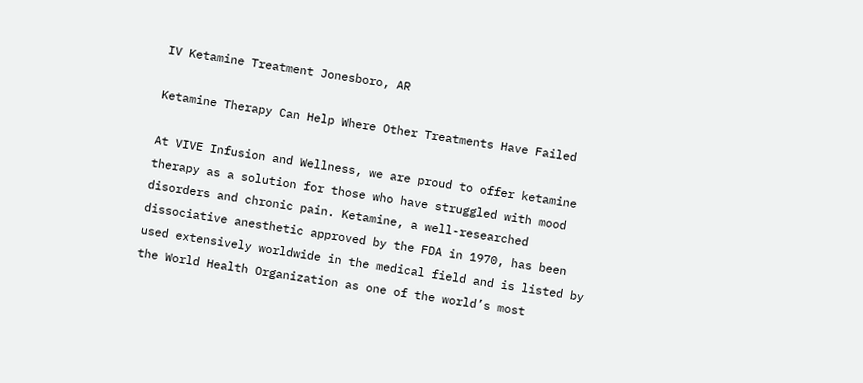IV Ketamine Treatment Jonesboro, AR

Ketamine Therapy Can Help Where Other Treatments Have Failed

At VIVE Infusion and Wellness, we are proud to offer ketamine therapy as a solution for those who have struggled with mood disorders and chronic pain. Ketamine, a well-researched dissociative anesthetic approved by the FDA in 1970, has been used extensively worldwide in the medical field and is listed by the World Health Organization as one of the world’s most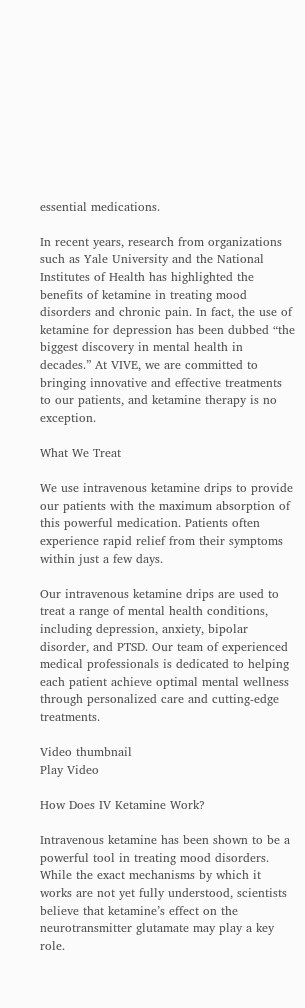essential medications.

In recent years, research from organizations such as Yale University and the National Institutes of Health has highlighted the benefits of ketamine in treating mood disorders and chronic pain. In fact, the use of ketamine for depression has been dubbed “the biggest discovery in mental health in decades.” At VIVE, we are committed to bringing innovative and effective treatments to our patients, and ketamine therapy is no exception.

What We Treat

We use intravenous ketamine drips to provide our patients with the maximum absorption of this powerful medication. Patients often experience rapid relief from their symptoms within just a few days.

Our intravenous ketamine drips are used to treat a range of mental health conditions, including depression, anxiety, bipolar disorder, and PTSD. Our team of experienced medical professionals is dedicated to helping each patient achieve optimal mental wellness through personalized care and cutting-edge treatments.

Video thumbnail
Play Video

How Does IV Ketamine Work?

Intravenous ketamine has been shown to be a powerful tool in treating mood disorders. While the exact mechanisms by which it works are not yet fully understood, scientists believe that ketamine’s effect on the neurotransmitter glutamate may play a key role.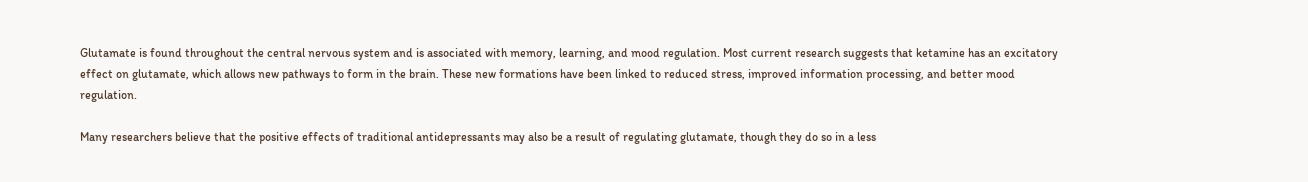Glutamate is found throughout the central nervous system and is associated with memory, learning, and mood regulation. Most current research suggests that ketamine has an excitatory effect on glutamate, which allows new pathways to form in the brain. These new formations have been linked to reduced stress, improved information processing, and better mood regulation.

Many researchers believe that the positive effects of traditional antidepressants may also be a result of regulating glutamate, though they do so in a less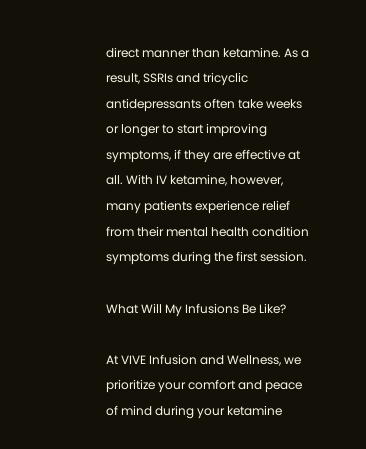direct manner than ketamine. As a result, SSRIs and tricyclic antidepressants often take weeks or longer to start improving symptoms, if they are effective at all. With IV ketamine, however, many patients experience relief from their mental health condition symptoms during the first session.

What Will My Infusions Be Like?

At VIVE Infusion and Wellness, we prioritize your comfort and peace of mind during your ketamine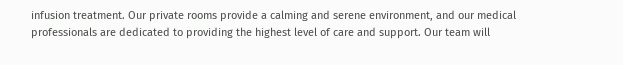infusion treatment. Our private rooms provide a calming and serene environment, and our medical professionals are dedicated to providing the highest level of care and support. Our team will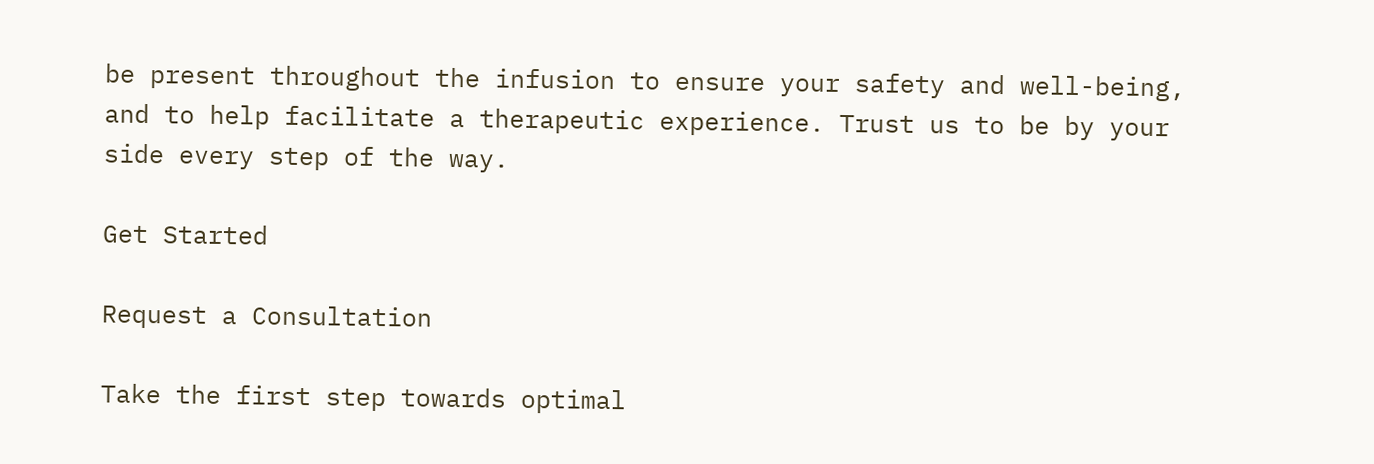be present throughout the infusion to ensure your safety and well-being, and to help facilitate a therapeutic experience. Trust us to be by your side every step of the way.

Get Started

Request a Consultation

Take the first step towards optimal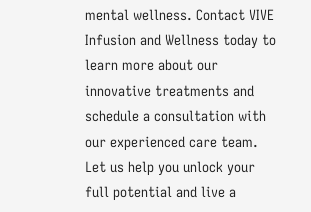mental wellness. Contact VIVE Infusion and Wellness today to learn more about our innovative treatments and schedule a consultation with our experienced care team. Let us help you unlock your full potential and live a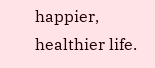happier, healthier life.